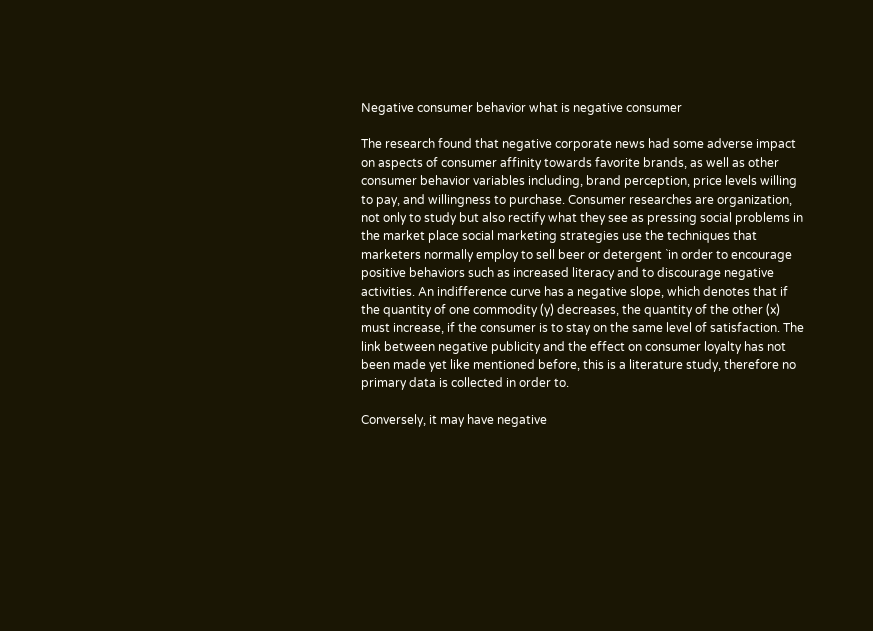Negative consumer behavior what is negative consumer

The research found that negative corporate news had some adverse impact on aspects of consumer affinity towards favorite brands, as well as other consumer behavior variables including, brand perception, price levels willing to pay, and willingness to purchase. Consumer researches are organization, not only to study but also rectify what they see as pressing social problems in the market place social marketing strategies use the techniques that marketers normally employ to sell beer or detergent `in order to encourage positive behaviors such as increased literacy and to discourage negative activities. An indifference curve has a negative slope, which denotes that if the quantity of one commodity (y) decreases, the quantity of the other (x) must increase, if the consumer is to stay on the same level of satisfaction. The link between negative publicity and the effect on consumer loyalty has not been made yet like mentioned before, this is a literature study, therefore no primary data is collected in order to.

Conversely, it may have negative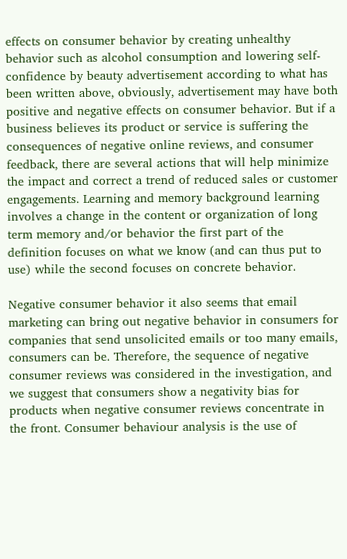effects on consumer behavior by creating unhealthy behavior such as alcohol consumption and lowering self-confidence by beauty advertisement according to what has been written above, obviously, advertisement may have both positive and negative effects on consumer behavior. But if a business believes its product or service is suffering the consequences of negative online reviews, and consumer feedback, there are several actions that will help minimize the impact and correct a trend of reduced sales or customer engagements. Learning and memory background learning involves a change in the content or organization of long term memory and/or behavior the first part of the definition focuses on what we know (and can thus put to use) while the second focuses on concrete behavior.

Negative consumer behavior it also seems that email marketing can bring out negative behavior in consumers for companies that send unsolicited emails or too many emails, consumers can be. Therefore, the sequence of negative consumer reviews was considered in the investigation, and we suggest that consumers show a negativity bias for products when negative consumer reviews concentrate in the front. Consumer behaviour analysis is the use of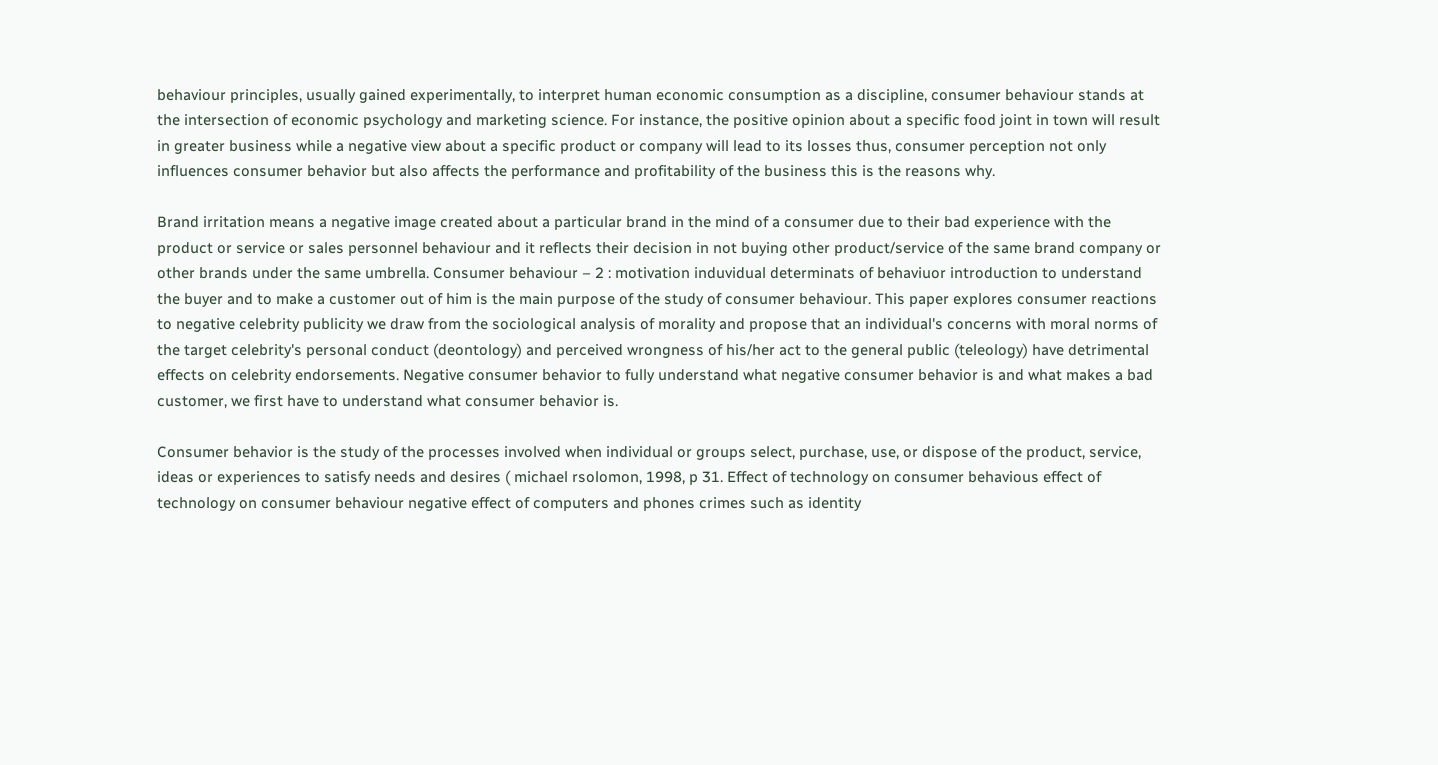behaviour principles, usually gained experimentally, to interpret human economic consumption as a discipline, consumer behaviour stands at the intersection of economic psychology and marketing science. For instance, the positive opinion about a specific food joint in town will result in greater business while a negative view about a specific product or company will lead to its losses thus, consumer perception not only influences consumer behavior but also affects the performance and profitability of the business this is the reasons why.

Brand irritation means a negative image created about a particular brand in the mind of a consumer due to their bad experience with the product or service or sales personnel behaviour and it reflects their decision in not buying other product/service of the same brand company or other brands under the same umbrella. Consumer behaviour – 2 : motivation induvidual determinats of behaviuor introduction to understand the buyer and to make a customer out of him is the main purpose of the study of consumer behaviour. This paper explores consumer reactions to negative celebrity publicity we draw from the sociological analysis of morality and propose that an individual's concerns with moral norms of the target celebrity's personal conduct (deontology) and perceived wrongness of his/her act to the general public (teleology) have detrimental effects on celebrity endorsements. Negative consumer behavior to fully understand what negative consumer behavior is and what makes a bad customer, we first have to understand what consumer behavior is.

Consumer behavior is the study of the processes involved when individual or groups select, purchase, use, or dispose of the product, service, ideas or experiences to satisfy needs and desires ( michael rsolomon, 1998, p 31. Effect of technology on consumer behavious effect of technology on consumer behaviour negative effect of computers and phones crimes such as identity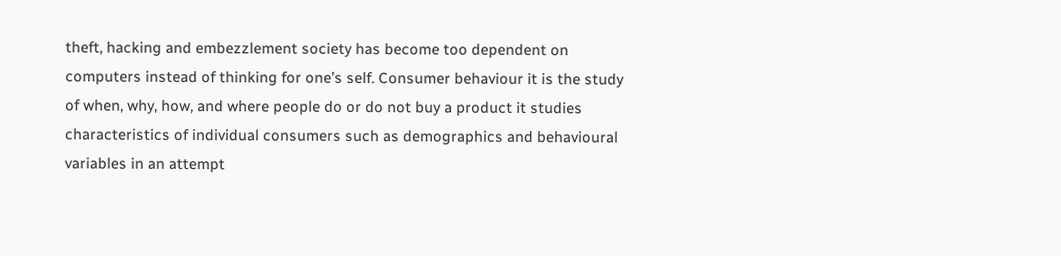theft, hacking and embezzlement society has become too dependent on computers instead of thinking for one’s self. Consumer behaviour it is the study of when, why, how, and where people do or do not buy a product it studies characteristics of individual consumers such as demographics and behavioural variables in an attempt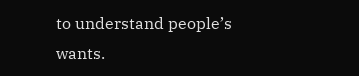to understand people’s wants.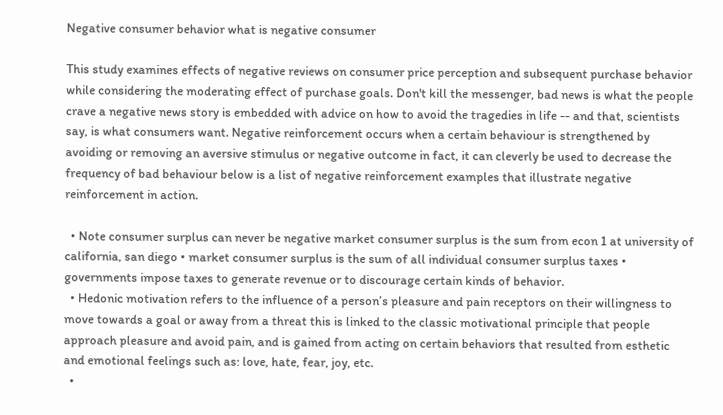Negative consumer behavior what is negative consumer

This study examines effects of negative reviews on consumer price perception and subsequent purchase behavior while considering the moderating effect of purchase goals. Don't kill the messenger, bad news is what the people crave a negative news story is embedded with advice on how to avoid the tragedies in life -- and that, scientists say, is what consumers want. Negative reinforcement occurs when a certain behaviour is strengthened by avoiding or removing an aversive stimulus or negative outcome in fact, it can cleverly be used to decrease the frequency of bad behaviour below is a list of negative reinforcement examples that illustrate negative reinforcement in action.

  • Note consumer surplus can never be negative market consumer surplus is the sum from econ 1 at university of california, san diego • market consumer surplus is the sum of all individual consumer surplus taxes • governments impose taxes to generate revenue or to discourage certain kinds of behavior.
  • Hedonic motivation refers to the influence of a person’s pleasure and pain receptors on their willingness to move towards a goal or away from a threat this is linked to the classic motivational principle that people approach pleasure and avoid pain, and is gained from acting on certain behaviors that resulted from esthetic and emotional feelings such as: love, hate, fear, joy, etc.
  •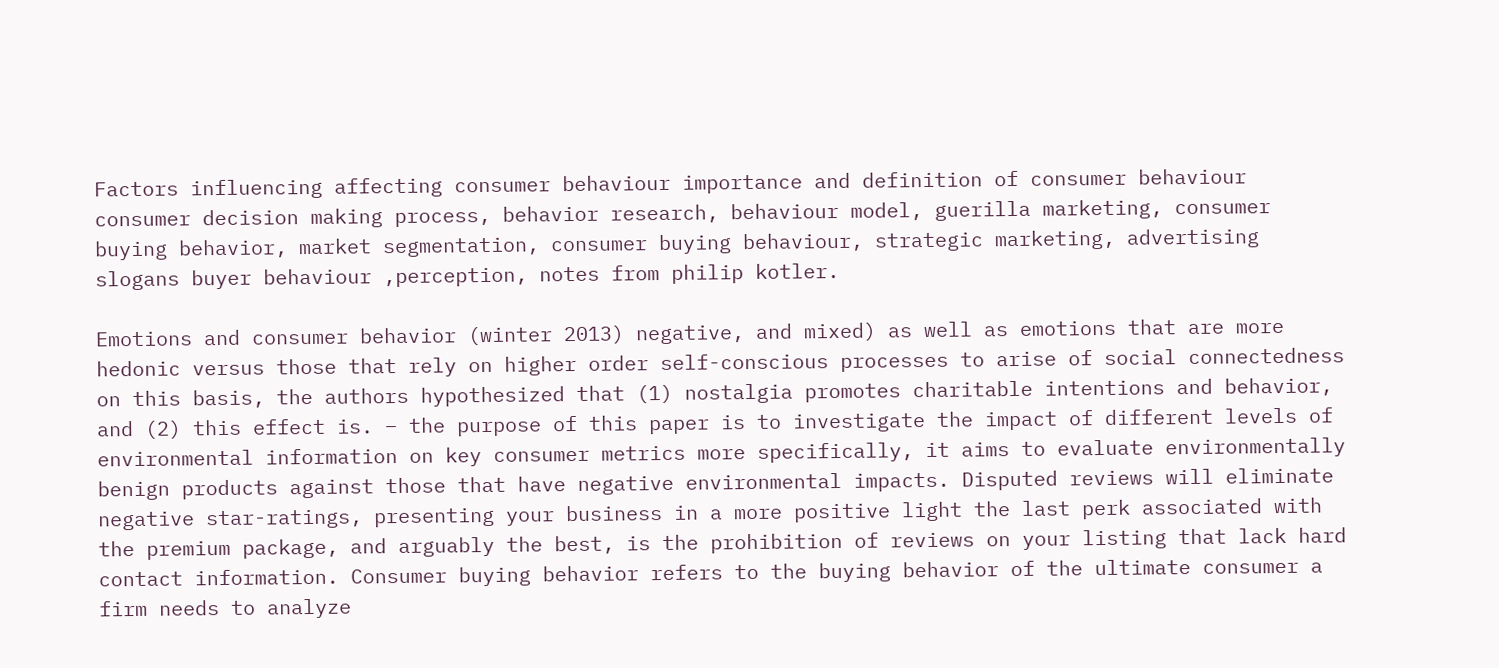Factors influencing affecting consumer behaviour importance and definition of consumer behaviour consumer decision making process, behavior research, behaviour model, guerilla marketing, consumer buying behavior, market segmentation, consumer buying behaviour, strategic marketing, advertising slogans buyer behaviour ,perception, notes from philip kotler.

Emotions and consumer behavior (winter 2013) negative, and mixed) as well as emotions that are more hedonic versus those that rely on higher order self-conscious processes to arise of social connectedness on this basis, the authors hypothesized that (1) nostalgia promotes charitable intentions and behavior, and (2) this effect is. – the purpose of this paper is to investigate the impact of different levels of environmental information on key consumer metrics more specifically, it aims to evaluate environmentally benign products against those that have negative environmental impacts. Disputed reviews will eliminate negative star-ratings, presenting your business in a more positive light the last perk associated with the premium package, and arguably the best, is the prohibition of reviews on your listing that lack hard contact information. Consumer buying behavior refers to the buying behavior of the ultimate consumer a firm needs to analyze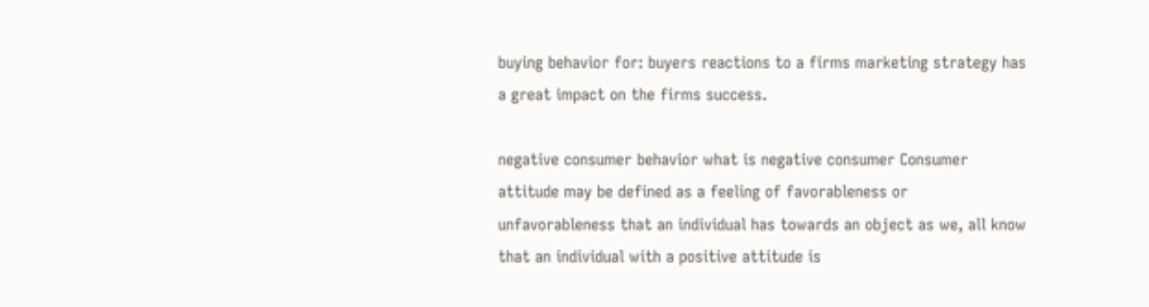buying behavior for: buyers reactions to a firms marketing strategy has a great impact on the firms success.

negative consumer behavior what is negative consumer Consumer attitude may be defined as a feeling of favorableness or unfavorableness that an individual has towards an object as we, all know that an individual with a positive attitude is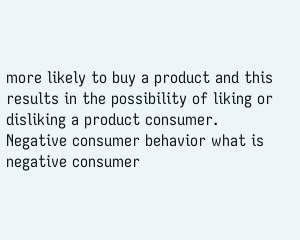more likely to buy a product and this results in the possibility of liking or disliking a product consumer.
Negative consumer behavior what is negative consumer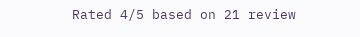Rated 4/5 based on 21 review